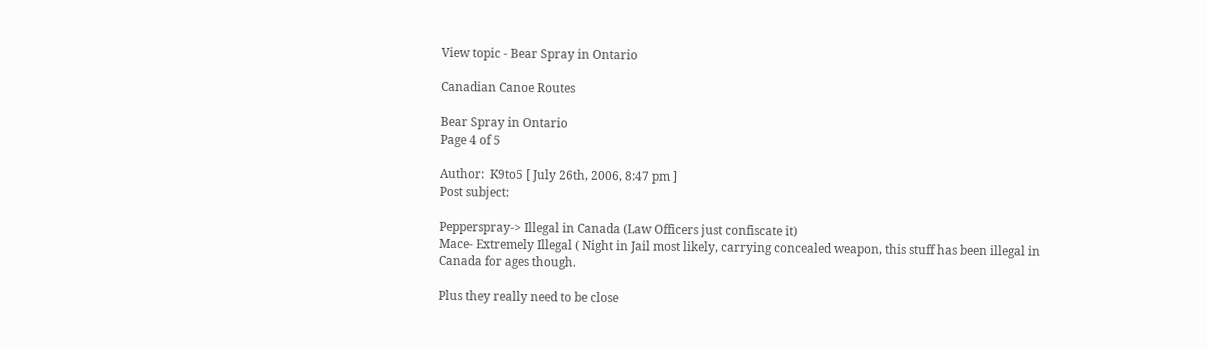View topic - Bear Spray in Ontario

Canadian Canoe Routes

Bear Spray in Ontario
Page 4 of 5

Author:  K9to5 [ July 26th, 2006, 8:47 pm ]
Post subject:

Pepperspray-> Illegal in Canada (Law Officers just confiscate it)
Mace- Extremely Illegal ( Night in Jail most likely, carrying concealed weapon, this stuff has been illegal in Canada for ages though.

Plus they really need to be close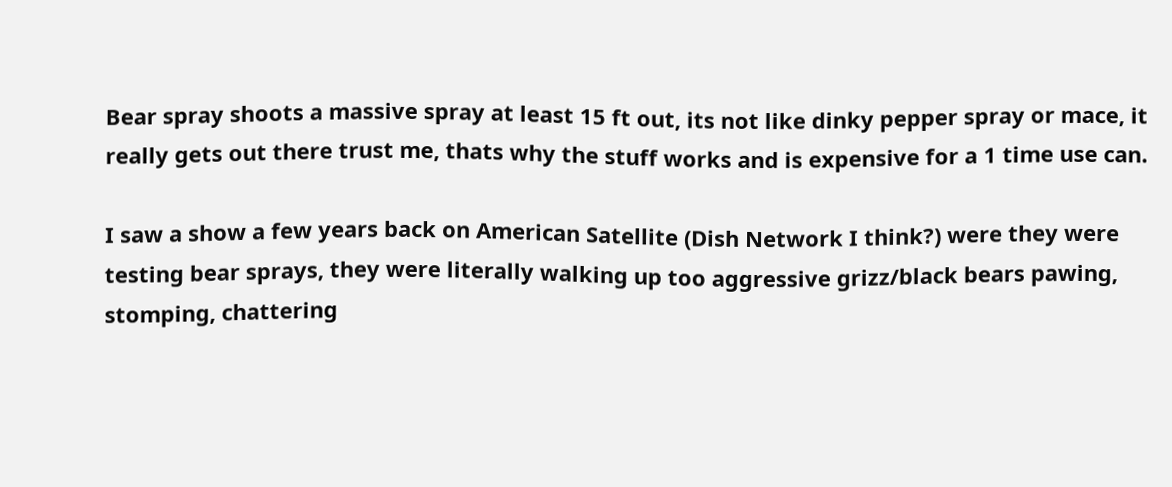Bear spray shoots a massive spray at least 15 ft out, its not like dinky pepper spray or mace, it really gets out there trust me, thats why the stuff works and is expensive for a 1 time use can.

I saw a show a few years back on American Satellite (Dish Network I think?) were they were testing bear sprays, they were literally walking up too aggressive grizz/black bears pawing, stomping, chattering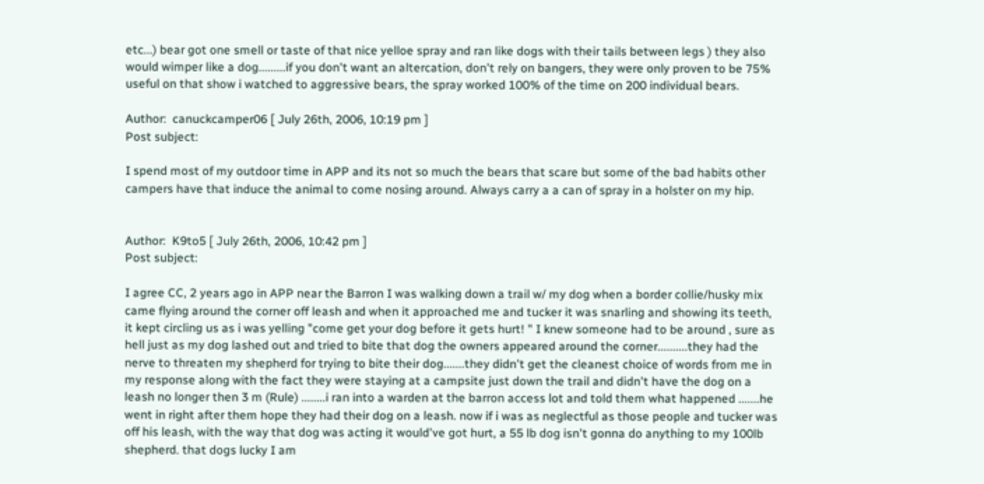etc...) bear got one smell or taste of that nice yelloe spray and ran like dogs with their tails between legs ) they also would wimper like a dog.........if you don't want an altercation, don't rely on bangers, they were only proven to be 75% useful on that show i watched to aggressive bears, the spray worked 100% of the time on 200 individual bears.

Author:  canuckcamper06 [ July 26th, 2006, 10:19 pm ]
Post subject:

I spend most of my outdoor time in APP and its not so much the bears that scare but some of the bad habits other campers have that induce the animal to come nosing around. Always carry a a can of spray in a holster on my hip.


Author:  K9to5 [ July 26th, 2006, 10:42 pm ]
Post subject:

I agree CC, 2 years ago in APP near the Barron I was walking down a trail w/ my dog when a border collie/husky mix came flying around the corner off leash and when it approached me and tucker it was snarling and showing its teeth, it kept circling us as i was yelling "come get your dog before it gets hurt! " I knew someone had to be around , sure as hell just as my dog lashed out and tried to bite that dog the owners appeared around the corner..........they had the nerve to threaten my shepherd for trying to bite their dog.......they didn't get the cleanest choice of words from me in my response along with the fact they were staying at a campsite just down the trail and didn't have the dog on a leash no longer then 3 m (Rule) ........i ran into a warden at the barron access lot and told them what happened .......he went in right after them hope they had their dog on a leash. now if i was as neglectful as those people and tucker was off his leash, with the way that dog was acting it would've got hurt, a 55 lb dog isn't gonna do anything to my 100lb shepherd. that dogs lucky I am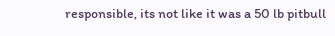responsible, its not like it was a 50 lb pitbull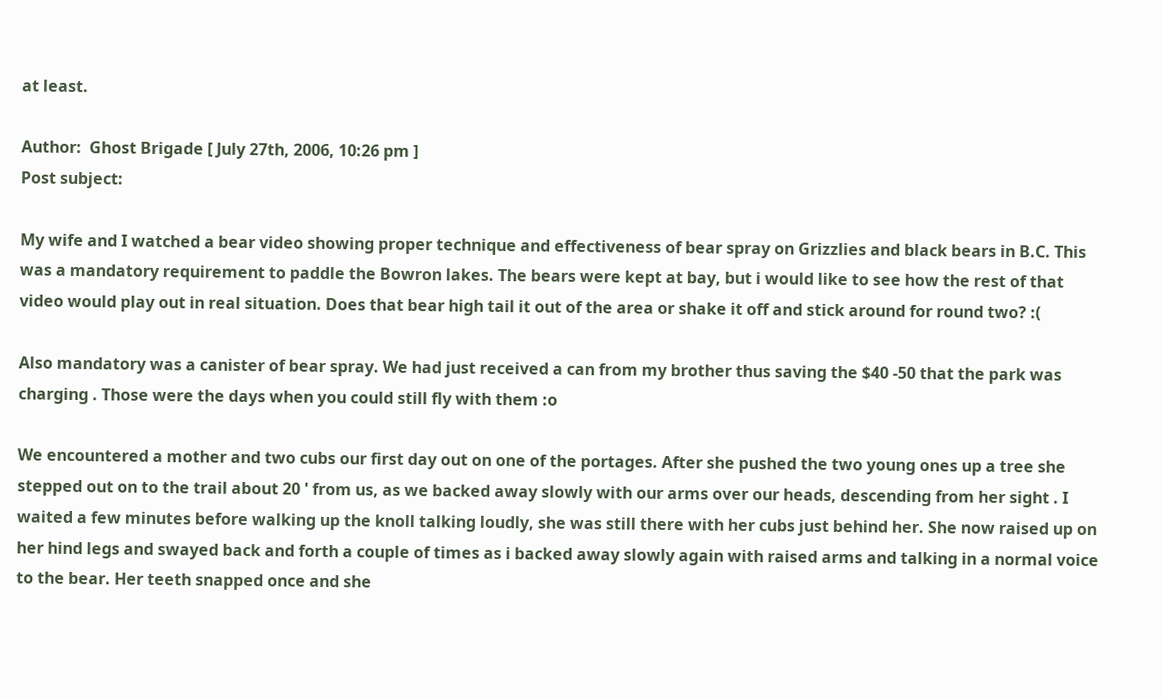at least.

Author:  Ghost Brigade [ July 27th, 2006, 10:26 pm ]
Post subject:

My wife and I watched a bear video showing proper technique and effectiveness of bear spray on Grizzlies and black bears in B.C. This was a mandatory requirement to paddle the Bowron lakes. The bears were kept at bay, but i would like to see how the rest of that video would play out in real situation. Does that bear high tail it out of the area or shake it off and stick around for round two? :(

Also mandatory was a canister of bear spray. We had just received a can from my brother thus saving the $40 -50 that the park was charging . Those were the days when you could still fly with them :o

We encountered a mother and two cubs our first day out on one of the portages. After she pushed the two young ones up a tree she stepped out on to the trail about 20 ' from us, as we backed away slowly with our arms over our heads, descending from her sight . I waited a few minutes before walking up the knoll talking loudly, she was still there with her cubs just behind her. She now raised up on her hind legs and swayed back and forth a couple of times as i backed away slowly again with raised arms and talking in a normal voice to the bear. Her teeth snapped once and she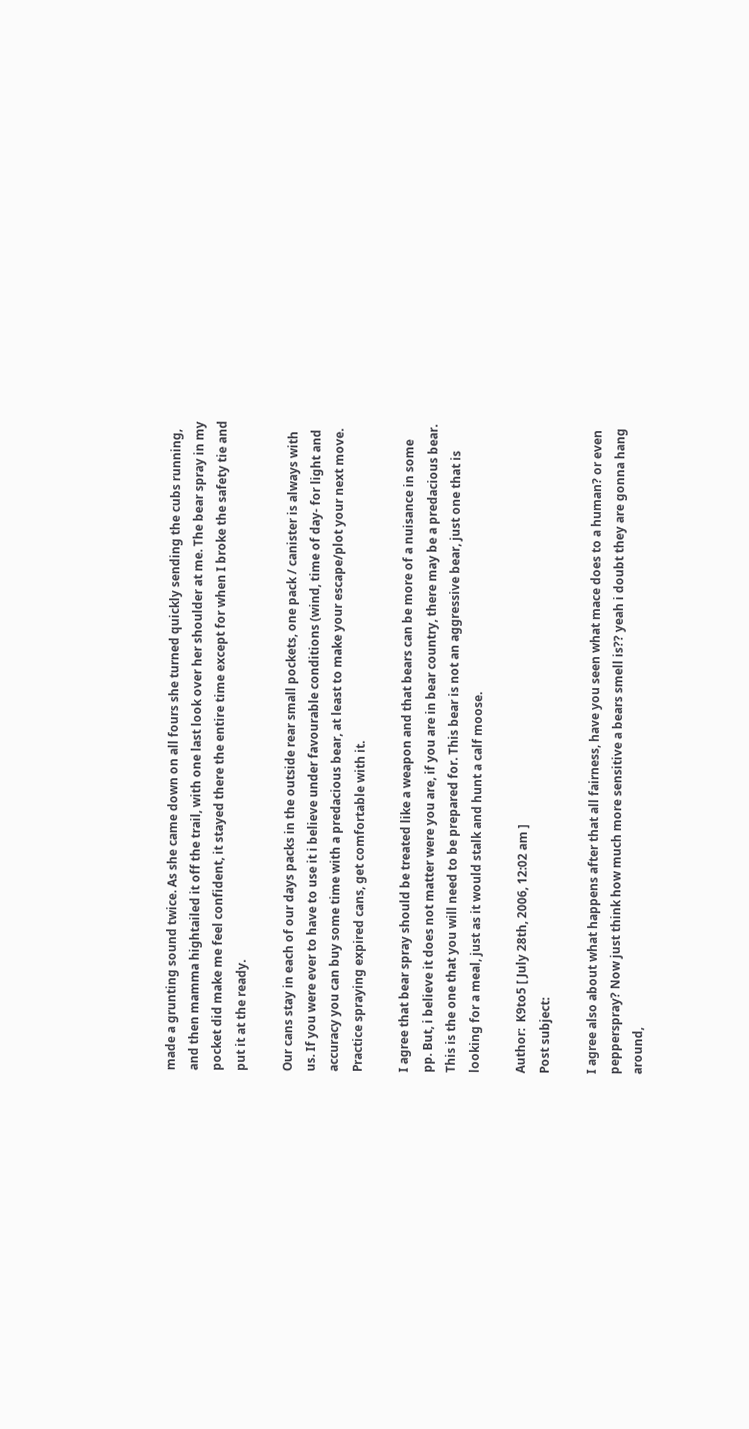made a grunting sound twice. As she came down on all fours she turned quickly sending the cubs running, and then mamma hightailed it off the trail, with one last look over her shoulder at me. The bear spray in my pocket did make me feel confident, it stayed there the entire time except for when I broke the safety tie and put it at the ready.

Our cans stay in each of our days packs in the outside rear small pockets, one pack / canister is always with us. If you were ever to have to use it i believe under favourable conditions (wind, time of day- for light and accuracy you can buy some time with a predacious bear, at least to make your escape/plot your next move. Practice spraying expired cans, get comfortable with it.

I agree that bear spray should be treated like a weapon and that bears can be more of a nuisance in some pp. But, i believe it does not matter were you are, if you are in bear country, there may be a predacious bear. This is the one that you will need to be prepared for. This bear is not an aggressive bear, just one that is looking for a meal, just as it would stalk and hunt a calf moose.

Author:  K9to5 [ July 28th, 2006, 12:02 am ]
Post subject:

I agree also about what happens after that all fairness, have you seen what mace does to a human? or even pepperspray? Now just think how much more sensitive a bears smell is?? yeah i doubt they are gonna hang around,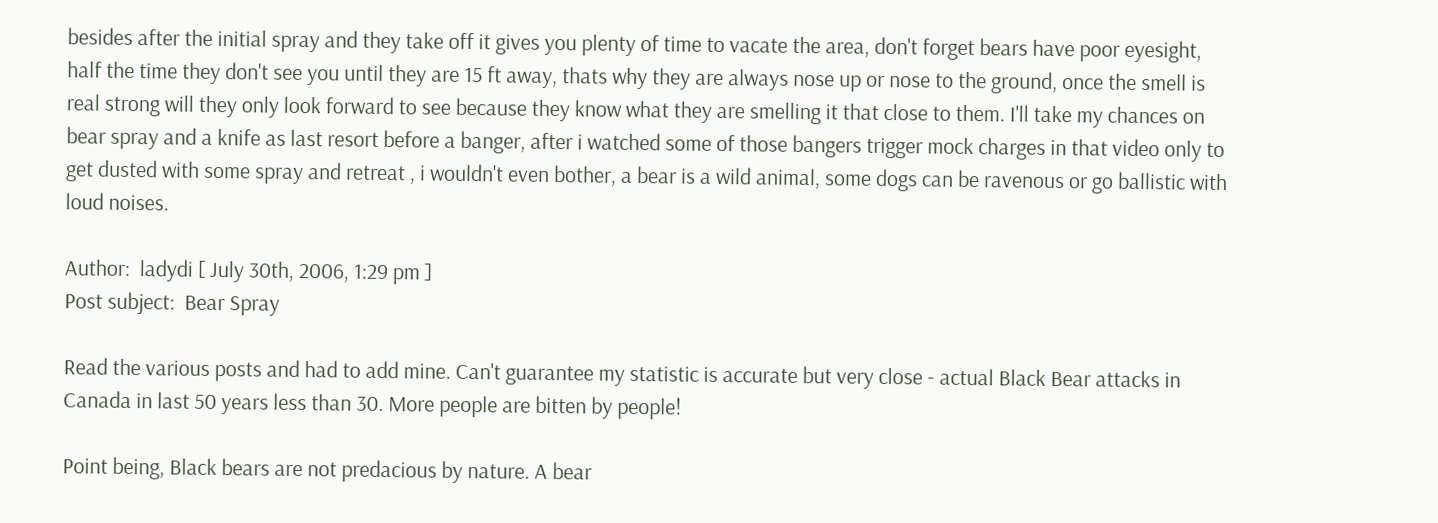besides after the initial spray and they take off it gives you plenty of time to vacate the area, don't forget bears have poor eyesight, half the time they don't see you until they are 15 ft away, thats why they are always nose up or nose to the ground, once the smell is real strong will they only look forward to see because they know what they are smelling it that close to them. I'll take my chances on bear spray and a knife as last resort before a banger, after i watched some of those bangers trigger mock charges in that video only to get dusted with some spray and retreat , i wouldn't even bother, a bear is a wild animal, some dogs can be ravenous or go ballistic with loud noises.

Author:  ladydi [ July 30th, 2006, 1:29 pm ]
Post subject:  Bear Spray

Read the various posts and had to add mine. Can't guarantee my statistic is accurate but very close - actual Black Bear attacks in Canada in last 50 years less than 30. More people are bitten by people!

Point being, Black bears are not predacious by nature. A bear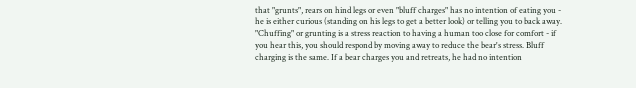that "grunts", rears on hind legs or even "bluff charges" has no intention of eating you - he is either curious (standing on his legs to get a better look) or telling you to back away. "Chuffing" or grunting is a stress reaction to having a human too close for comfort - if you hear this, you should respond by moving away to reduce the bear's stress. Bluff charging is the same. If a bear charges you and retreats, he had no intention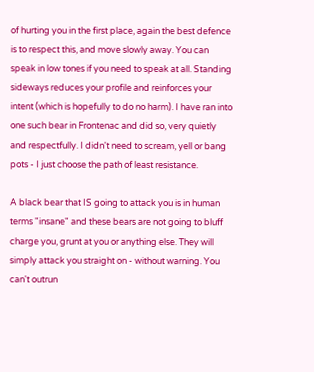of hurting you in the first place, again the best defence is to respect this, and move slowly away. You can speak in low tones if you need to speak at all. Standing sideways reduces your profile and reinforces your intent (which is hopefully to do no harm). I have ran into one such bear in Frontenac and did so, very quietly and respectfully. I didn't need to scream, yell or bang pots - I just choose the path of least resistance.

A black bear that IS going to attack you is in human terms "insane" and these bears are not going to bluff charge you, grunt at you or anything else. They will simply attack you straight on - without warning. You can't outrun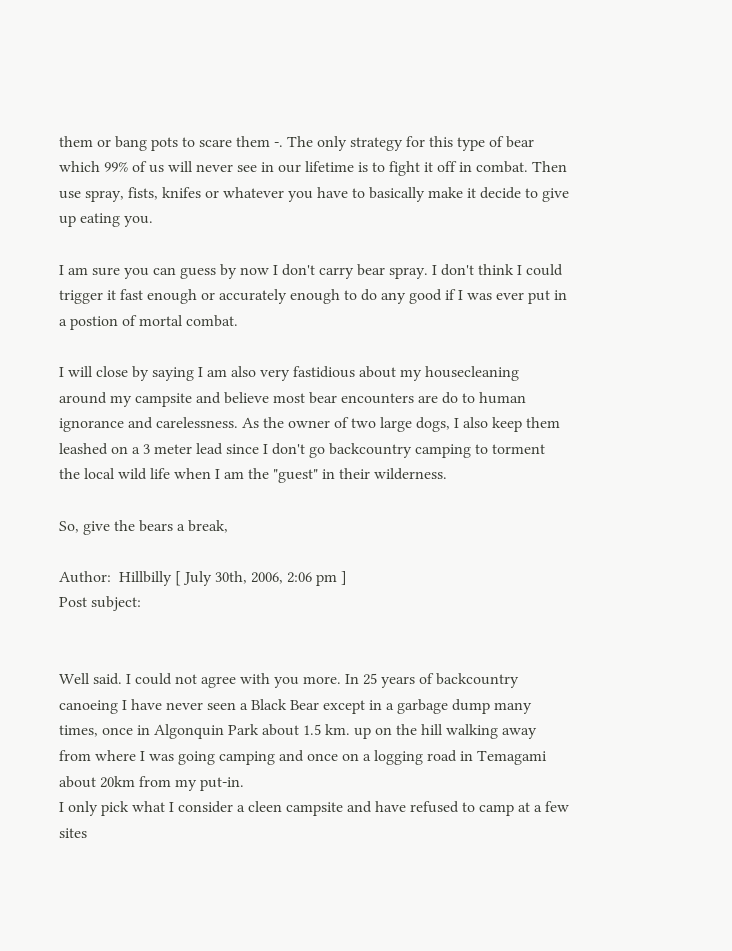them or bang pots to scare them -. The only strategy for this type of bear which 99% of us will never see in our lifetime is to fight it off in combat. Then use spray, fists, knifes or whatever you have to basically make it decide to give up eating you.

I am sure you can guess by now I don't carry bear spray. I don't think I could trigger it fast enough or accurately enough to do any good if I was ever put in a postion of mortal combat.

I will close by saying I am also very fastidious about my housecleaning around my campsite and believe most bear encounters are do to human ignorance and carelessness. As the owner of two large dogs, I also keep them leashed on a 3 meter lead since I don't go backcountry camping to torment the local wild life when I am the "guest" in their wilderness.

So, give the bears a break,

Author:  Hillbilly [ July 30th, 2006, 2:06 pm ]
Post subject:


Well said. I could not agree with you more. In 25 years of backcountry canoeing I have never seen a Black Bear except in a garbage dump many times, once in Algonquin Park about 1.5 km. up on the hill walking away from where I was going camping and once on a logging road in Temagami about 20km from my put-in.
I only pick what I consider a cleen campsite and have refused to camp at a few sites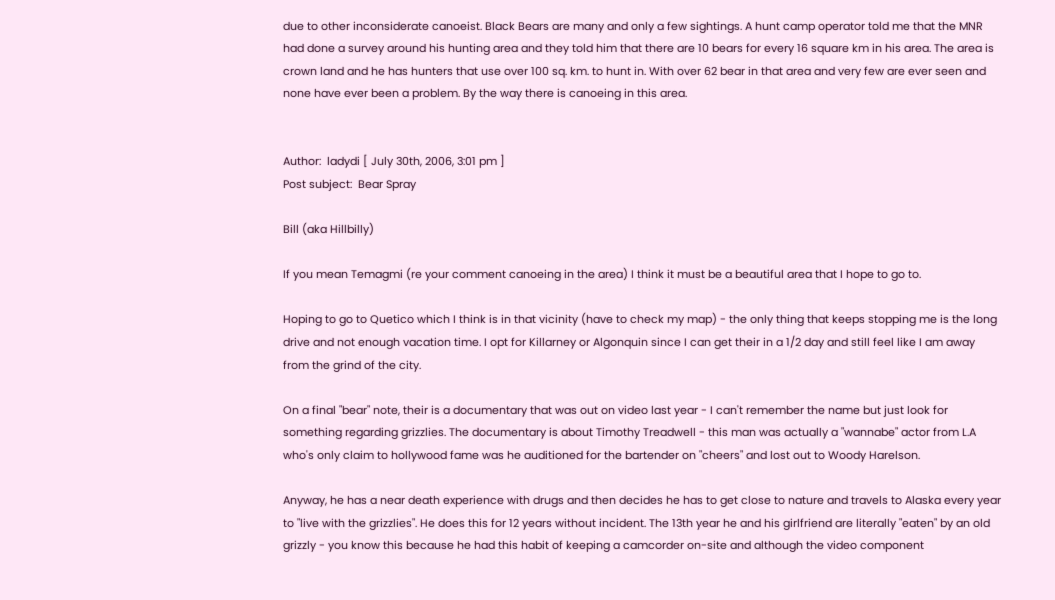due to other inconsiderate canoeist. Black Bears are many and only a few sightings. A hunt camp operator told me that the MNR had done a survey around his hunting area and they told him that there are 10 bears for every 16 square km in his area. The area is crown land and he has hunters that use over 100 sq. km. to hunt in. With over 62 bear in that area and very few are ever seen and none have ever been a problem. By the way there is canoeing in this area.


Author:  ladydi [ July 30th, 2006, 3:01 pm ]
Post subject:  Bear Spray

Bill (aka Hillbilly)

If you mean Temagmi (re your comment canoeing in the area) I think it must be a beautiful area that I hope to go to.

Hoping to go to Quetico which I think is in that vicinity (have to check my map) - the only thing that keeps stopping me is the long drive and not enough vacation time. I opt for Killarney or Algonquin since I can get their in a 1/2 day and still feel like I am away from the grind of the city.

On a final "bear" note, their is a documentary that was out on video last year - I can't remember the name but just look for something regarding grizzlies. The documentary is about Timothy Treadwell - this man was actually a "wannabe" actor from L.A who's only claim to hollywood fame was he auditioned for the bartender on "cheers" and lost out to Woody Harelson.

Anyway, he has a near death experience with drugs and then decides he has to get close to nature and travels to Alaska every year to "live with the grizzlies". He does this for 12 years without incident. The 13th year he and his girlfriend are literally "eaten" by an old grizzly - you know this because he had this habit of keeping a camcorder on-site and although the video component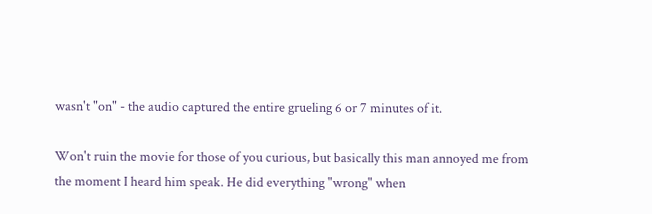wasn't "on" - the audio captured the entire grueling 6 or 7 minutes of it.

Won't ruin the movie for those of you curious, but basically this man annoyed me from the moment I heard him speak. He did everything "wrong" when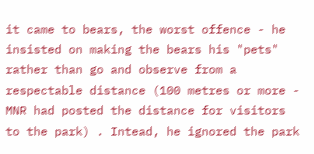it came to bears, the worst offence - he insisted on making the bears his "pets" rather than go and observe from a respectable distance (100 metres or more - MNR had posted the distance for visitors to the park) . Intead, he ignored the park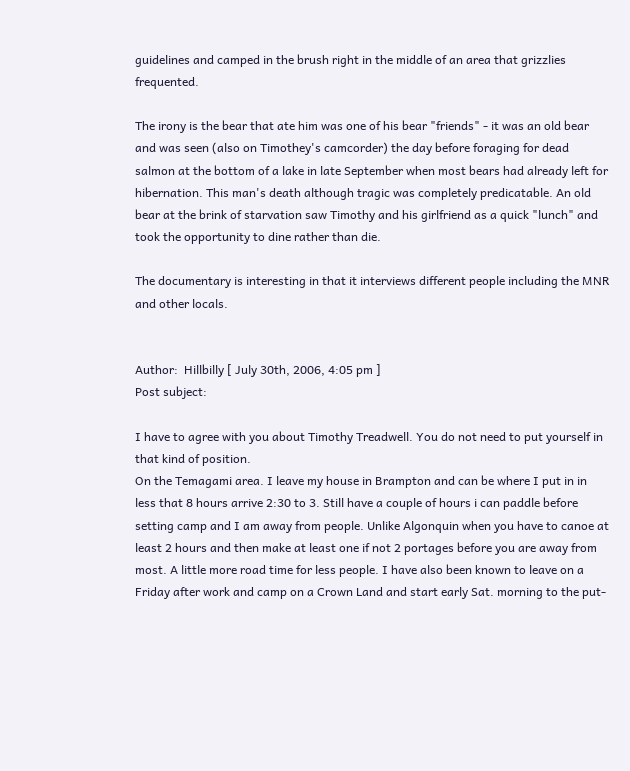guidelines and camped in the brush right in the middle of an area that grizzlies frequented.

The irony is the bear that ate him was one of his bear "friends" - it was an old bear and was seen (also on Timothey's camcorder) the day before foraging for dead salmon at the bottom of a lake in late September when most bears had already left for hibernation. This man's death although tragic was completely predicatable. An old bear at the brink of starvation saw Timothy and his girlfriend as a quick "lunch" and took the opportunity to dine rather than die.

The documentary is interesting in that it interviews different people including the MNR and other locals.


Author:  Hillbilly [ July 30th, 2006, 4:05 pm ]
Post subject:

I have to agree with you about Timothy Treadwell. You do not need to put yourself in that kind of position.
On the Temagami area. I leave my house in Brampton and can be where I put in in less that 8 hours arrive 2:30 to 3. Still have a couple of hours i can paddle before setting camp and I am away from people. Unlike Algonquin when you have to canoe at least 2 hours and then make at least one if not 2 portages before you are away from most. A little more road time for less people. I have also been known to leave on a Friday after work and camp on a Crown Land and start early Sat. morning to the put-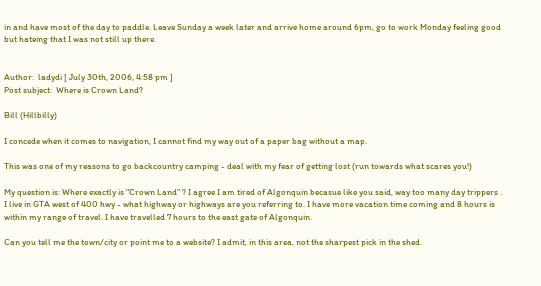in and have most of the day to paddle. Leave Sunday a week later and arrive home around 6pm, go to work Monday feeling good but hateing that I was not still up there.


Author:  ladydi [ July 30th, 2006, 4:58 pm ]
Post subject:  Where is Crown Land?

Bill (Hillbilly)

I concede when it comes to navigation, I cannot find my way out of a paper bag without a map.

This was one of my reasons to go backcountry camping - deal with my fear of getting lost (run towards what scares you!)

My question is: Where exactly is "Crown Land" ? I agree I am tired of Algonquin becasue like you said, way too many day trippers . I live in GTA west of 400 hwy - what highway or highways are you referring to. I have more vacation time coming and 8 hours is within my range of travel. I have travelled 7 hours to the east gate of Algonquin.

Can you tell me the town/city or point me to a website? I admit, in this area, not the sharpest pick in the shed.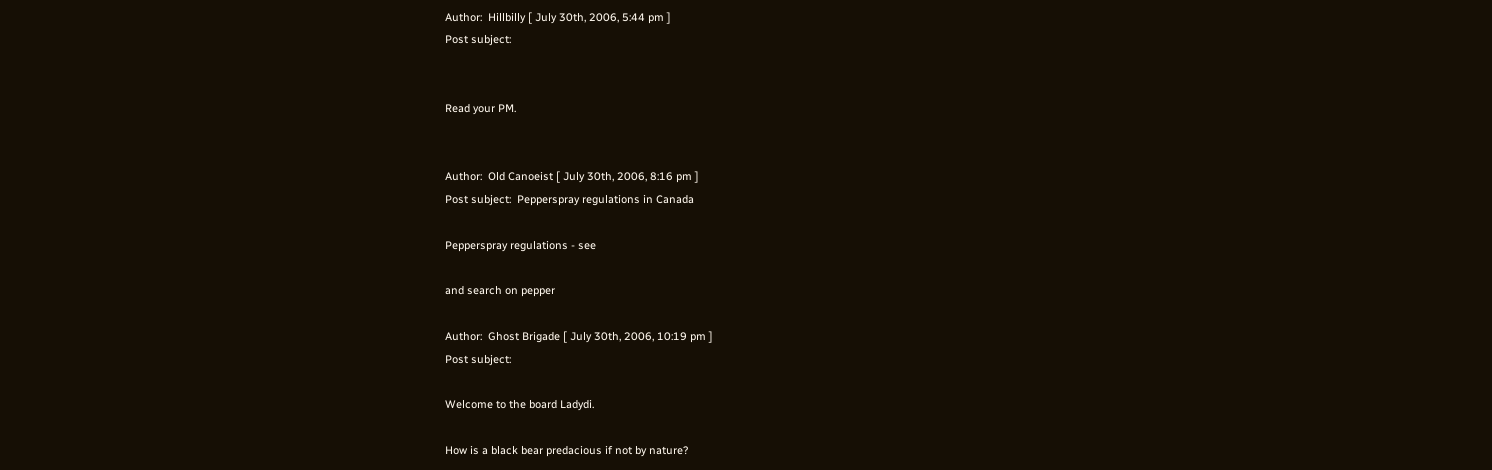Author:  Hillbilly [ July 30th, 2006, 5:44 pm ]
Post subject:


Read your PM.


Author:  Old Canoeist [ July 30th, 2006, 8:16 pm ]
Post subject:  Pepperspray regulations in Canada

Pepperspray regulations - see

and search on pepper

Author:  Ghost Brigade [ July 30th, 2006, 10:19 pm ]
Post subject:

Welcome to the board Ladydi.

How is a black bear predacious if not by nature?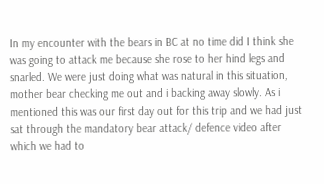In my encounter with the bears in BC at no time did I think she was going to attack me because she rose to her hind legs and snarled. We were just doing what was natural in this situation, mother bear checking me out and i backing away slowly. As i mentioned this was our first day out for this trip and we had just sat through the mandatory bear attack/ defence video after which we had to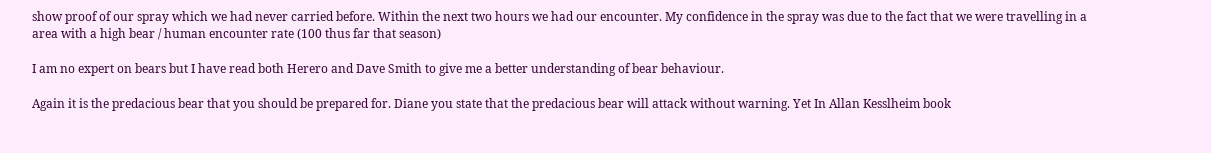show proof of our spray which we had never carried before. Within the next two hours we had our encounter. My confidence in the spray was due to the fact that we were travelling in a area with a high bear / human encounter rate (100 thus far that season)

I am no expert on bears but I have read both Herero and Dave Smith to give me a better understanding of bear behaviour.

Again it is the predacious bear that you should be prepared for. Diane you state that the predacious bear will attack without warning. Yet In Allan Kesslheim book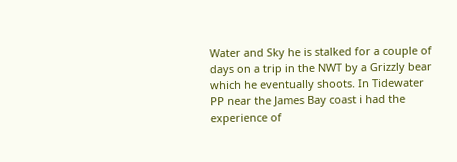Water and Sky he is stalked for a couple of days on a trip in the NWT by a Grizzly bear which he eventually shoots. In Tidewater PP near the James Bay coast i had the experience of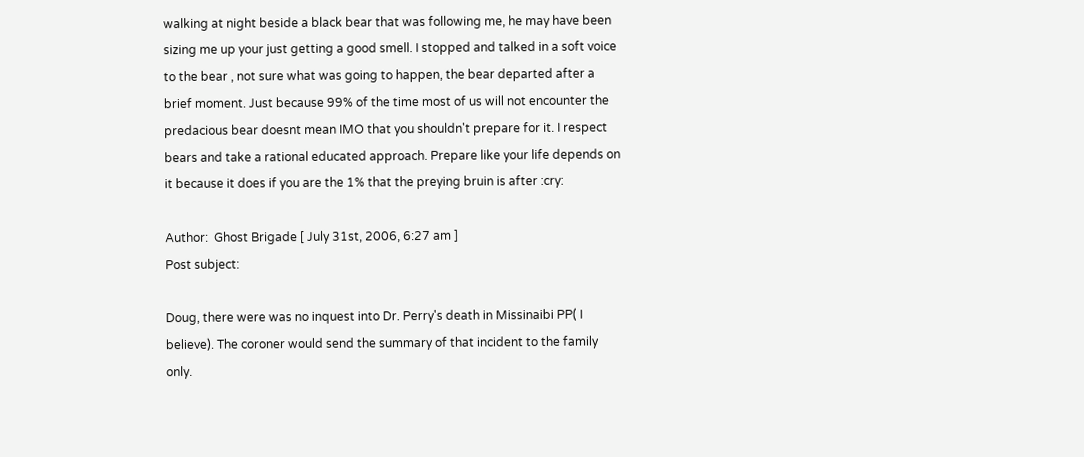walking at night beside a black bear that was following me, he may have been sizing me up your just getting a good smell. I stopped and talked in a soft voice to the bear , not sure what was going to happen, the bear departed after a brief moment. Just because 99% of the time most of us will not encounter the predacious bear doesnt mean IMO that you shouldn't prepare for it. I respect bears and take a rational educated approach. Prepare like your life depends on it because it does if you are the 1% that the preying bruin is after :cry:

Author:  Ghost Brigade [ July 31st, 2006, 6:27 am ]
Post subject:

Doug, there were was no inquest into Dr. Perry's death in Missinaibi PP( I believe). The coroner would send the summary of that incident to the family only.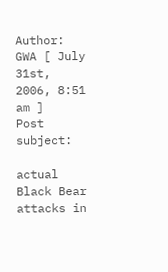Author:  GWA [ July 31st, 2006, 8:51 am ]
Post subject:

actual Black Bear attacks in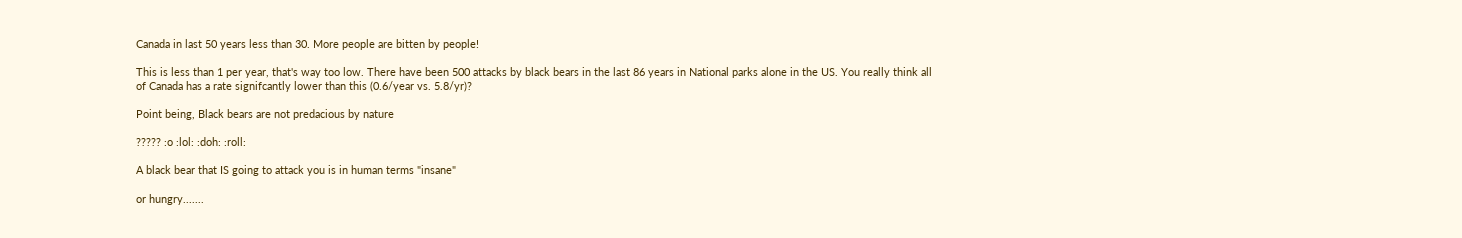Canada in last 50 years less than 30. More people are bitten by people!

This is less than 1 per year, that's way too low. There have been 500 attacks by black bears in the last 86 years in National parks alone in the US. You really think all of Canada has a rate signifcantly lower than this (0.6/year vs. 5.8/yr)?

Point being, Black bears are not predacious by nature

????? :o :lol: :doh: :roll:

A black bear that IS going to attack you is in human terms "insane"

or hungry.......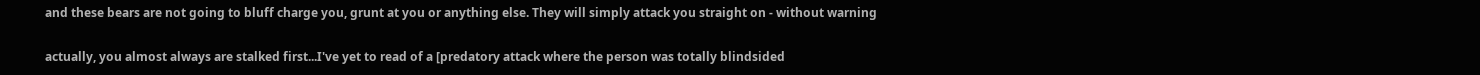and these bears are not going to bluff charge you, grunt at you or anything else. They will simply attack you straight on - without warning

actually, you almost always are stalked first...I've yet to read of a [predatory attack where the person was totally blindsided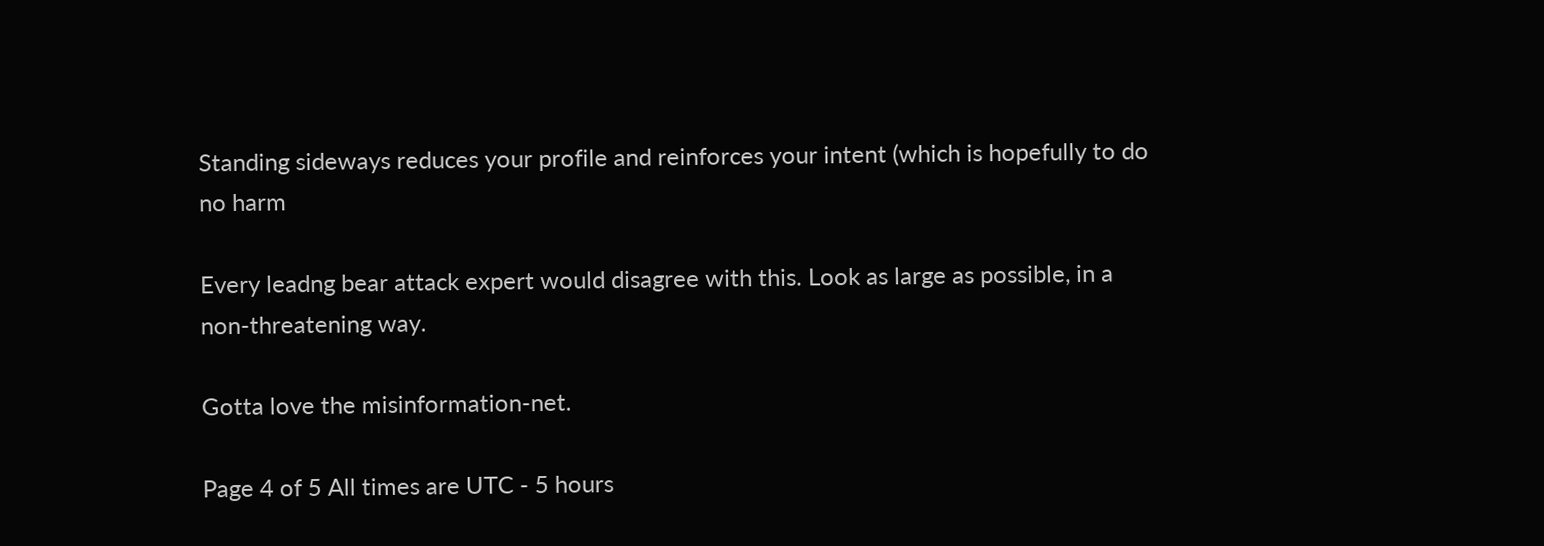Standing sideways reduces your profile and reinforces your intent (which is hopefully to do no harm

Every leadng bear attack expert would disagree with this. Look as large as possible, in a non-threatening way.

Gotta love the misinformation-net.

Page 4 of 5 All times are UTC - 5 hours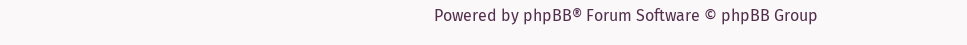Powered by phpBB® Forum Software © phpBB Group